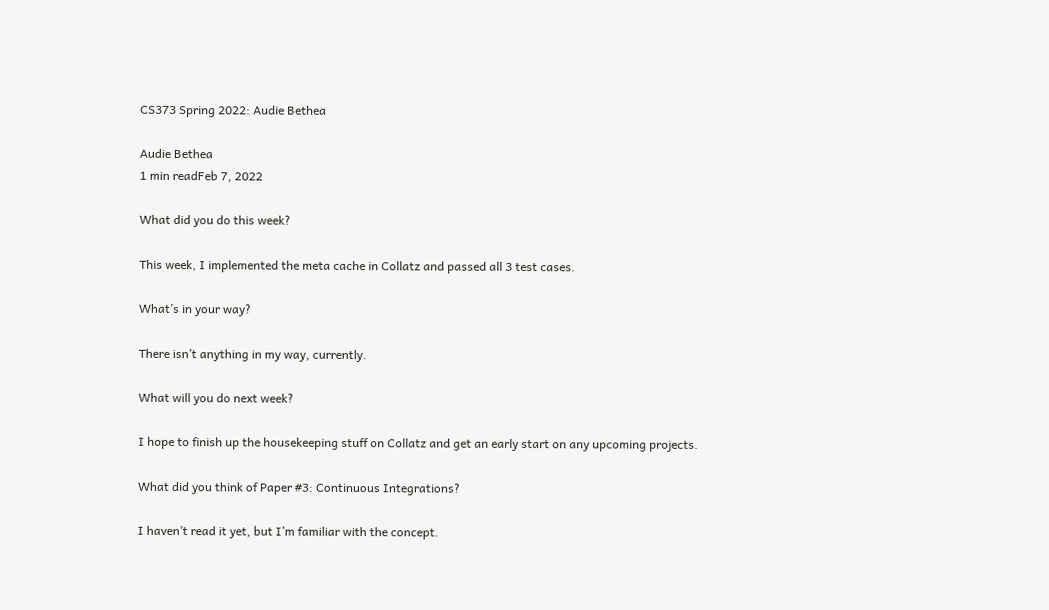CS373 Spring 2022: Audie Bethea

Audie Bethea
1 min readFeb 7, 2022

What did you do this week?

This week, I implemented the meta cache in Collatz and passed all 3 test cases.

What’s in your way?

There isn’t anything in my way, currently.

What will you do next week?

I hope to finish up the housekeeping stuff on Collatz and get an early start on any upcoming projects.

What did you think of Paper #3: Continuous Integrations?

I haven’t read it yet, but I’m familiar with the concept.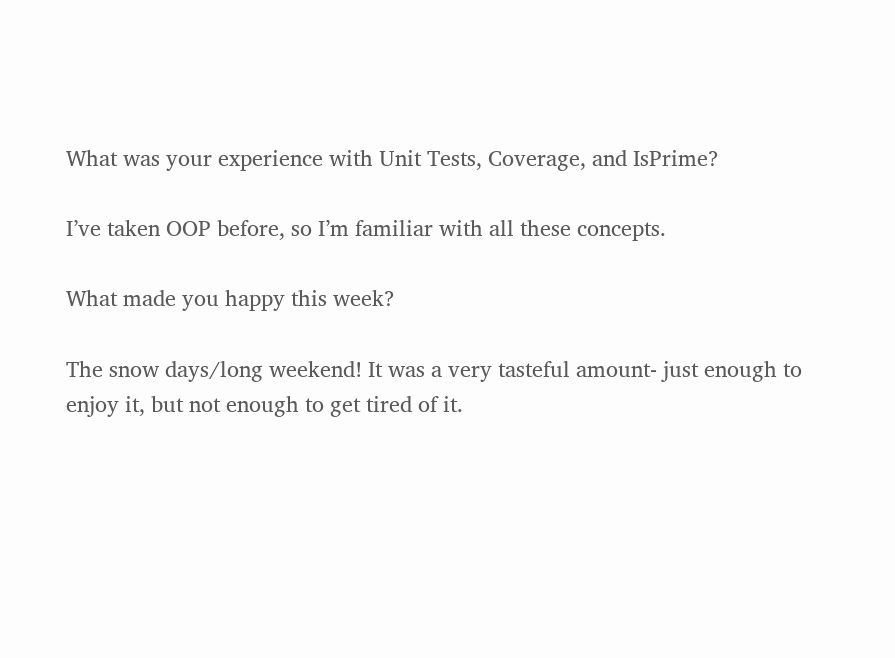What was your experience with Unit Tests, Coverage, and IsPrime?

I’ve taken OOP before, so I’m familiar with all these concepts.

What made you happy this week?

The snow days/long weekend! It was a very tasteful amount- just enough to enjoy it, but not enough to get tired of it.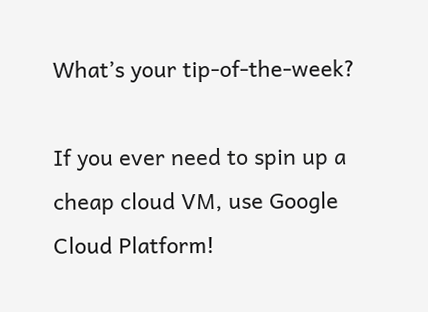What’s your tip-of-the-week?

If you ever need to spin up a cheap cloud VM, use Google Cloud Platform!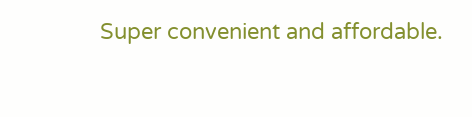Super convenient and affordable.